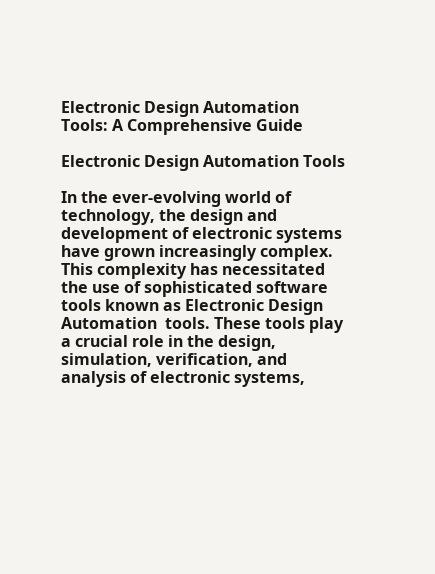Electronic Design Automation Tools: A Comprehensive Guide

Electronic Design Automation Tools

In the ever-evolving world of technology, the design and development of electronic systems have grown increasingly complex. This complexity has necessitated the use of sophisticated software tools known as Electronic Design Automation  tools. These tools play a crucial role in the design, simulation, verification, and analysis of electronic systems,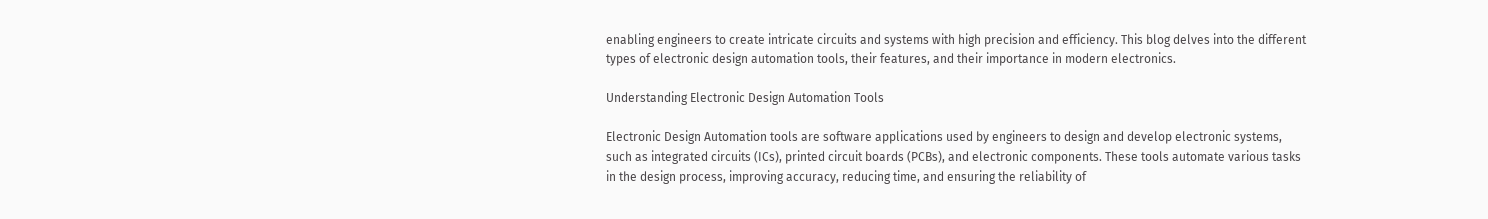enabling engineers to create intricate circuits and systems with high precision and efficiency. This blog delves into the different types of electronic design automation tools, their features, and their importance in modern electronics.

Understanding Electronic Design Automation Tools

Electronic Design Automation tools are software applications used by engineers to design and develop electronic systems, such as integrated circuits (ICs), printed circuit boards (PCBs), and electronic components. These tools automate various tasks in the design process, improving accuracy, reducing time, and ensuring the reliability of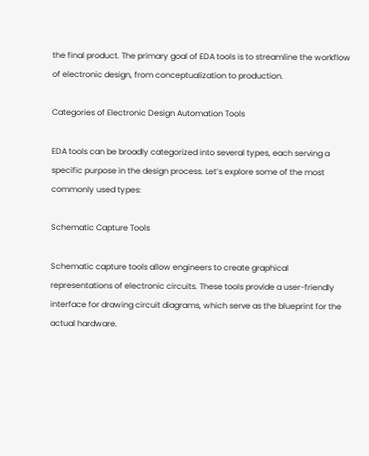the final product. The primary goal of EDA tools is to streamline the workflow of electronic design, from conceptualization to production.

Categories of Electronic Design Automation Tools

EDA tools can be broadly categorized into several types, each serving a specific purpose in the design process. Let’s explore some of the most commonly used types:

Schematic Capture Tools

Schematic capture tools allow engineers to create graphical representations of electronic circuits. These tools provide a user-friendly interface for drawing circuit diagrams, which serve as the blueprint for the actual hardware.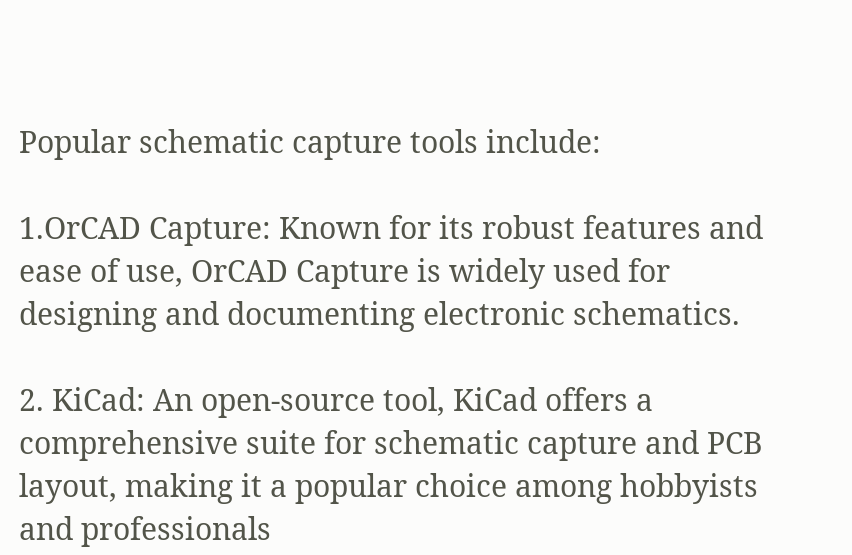Popular schematic capture tools include:

1.OrCAD Capture: Known for its robust features and ease of use, OrCAD Capture is widely used for designing and documenting electronic schematics.

2. KiCad: An open-source tool, KiCad offers a comprehensive suite for schematic capture and PCB layout, making it a popular choice among hobbyists and professionals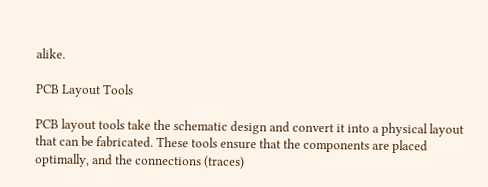alike.

PCB Layout Tools

PCB layout tools take the schematic design and convert it into a physical layout that can be fabricated. These tools ensure that the components are placed optimally, and the connections (traces)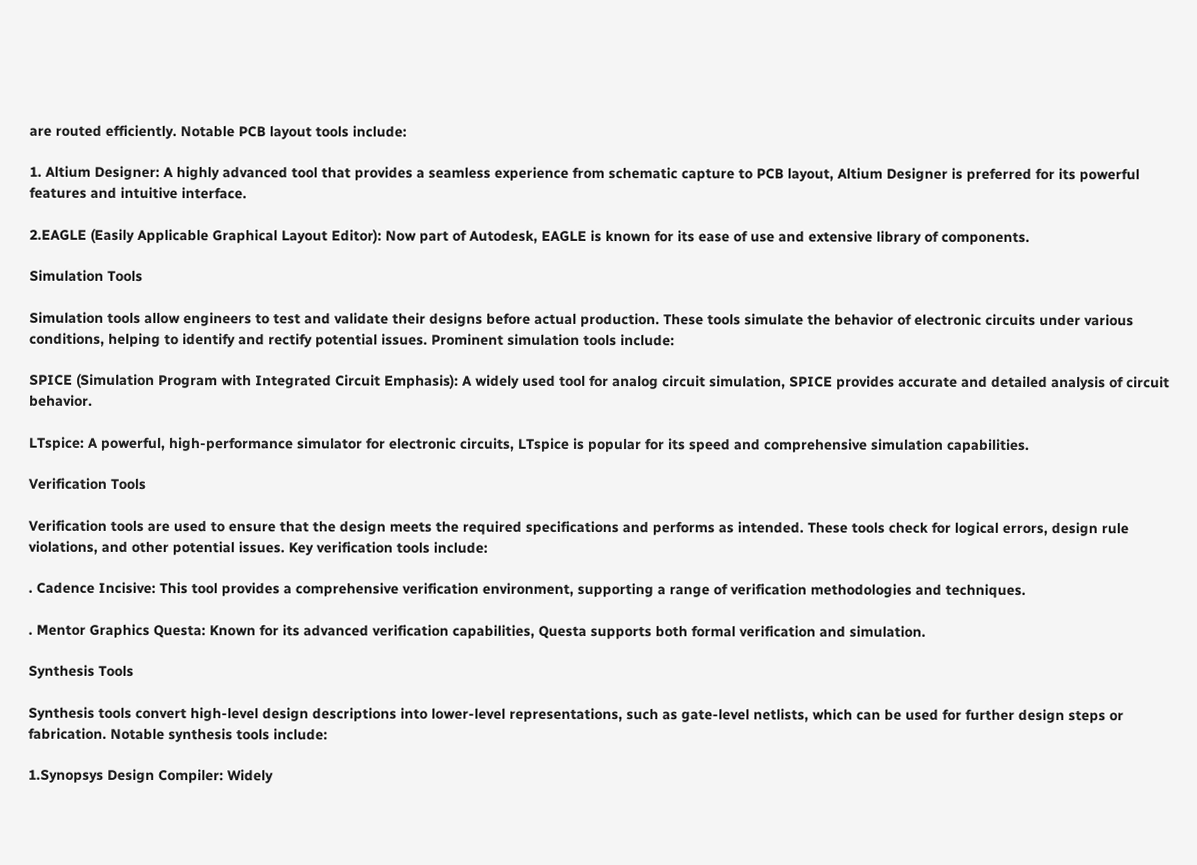are routed efficiently. Notable PCB layout tools include:

1. Altium Designer: A highly advanced tool that provides a seamless experience from schematic capture to PCB layout, Altium Designer is preferred for its powerful features and intuitive interface.

2.EAGLE (Easily Applicable Graphical Layout Editor): Now part of Autodesk, EAGLE is known for its ease of use and extensive library of components.

Simulation Tools

Simulation tools allow engineers to test and validate their designs before actual production. These tools simulate the behavior of electronic circuits under various conditions, helping to identify and rectify potential issues. Prominent simulation tools include:

SPICE (Simulation Program with Integrated Circuit Emphasis): A widely used tool for analog circuit simulation, SPICE provides accurate and detailed analysis of circuit behavior.

LTspice: A powerful, high-performance simulator for electronic circuits, LTspice is popular for its speed and comprehensive simulation capabilities.

Verification Tools

Verification tools are used to ensure that the design meets the required specifications and performs as intended. These tools check for logical errors, design rule violations, and other potential issues. Key verification tools include:

. Cadence Incisive: This tool provides a comprehensive verification environment, supporting a range of verification methodologies and techniques.

. Mentor Graphics Questa: Known for its advanced verification capabilities, Questa supports both formal verification and simulation.

Synthesis Tools

Synthesis tools convert high-level design descriptions into lower-level representations, such as gate-level netlists, which can be used for further design steps or fabrication. Notable synthesis tools include:

1.Synopsys Design Compiler: Widely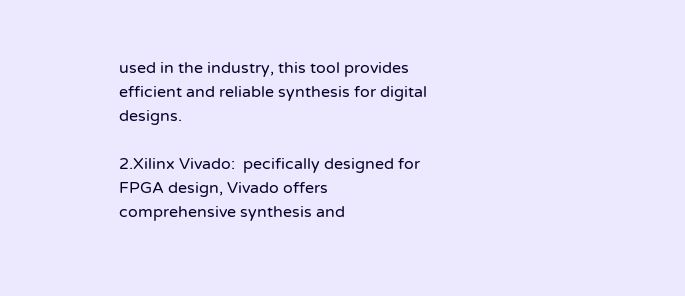used in the industry, this tool provides efficient and reliable synthesis for digital designs.

2.Xilinx Vivado:  pecifically designed for FPGA design, Vivado offers comprehensive synthesis and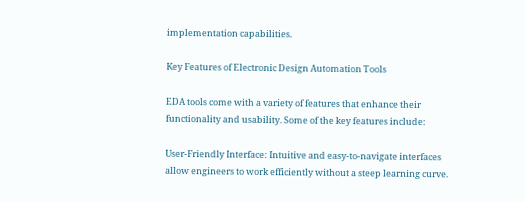implementation capabilities.

Key Features of Electronic Design Automation Tools

EDA tools come with a variety of features that enhance their functionality and usability. Some of the key features include:

User-Friendly Interface: Intuitive and easy-to-navigate interfaces allow engineers to work efficiently without a steep learning curve.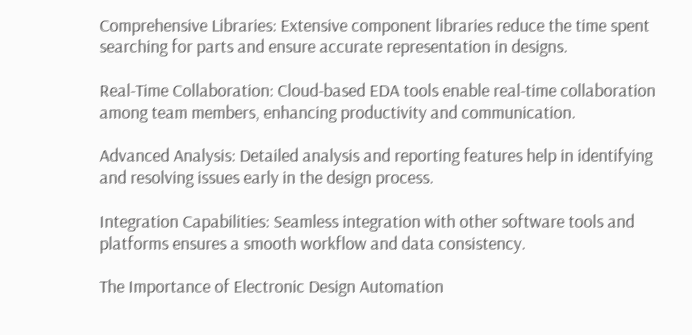Comprehensive Libraries: Extensive component libraries reduce the time spent searching for parts and ensure accurate representation in designs.

Real-Time Collaboration: Cloud-based EDA tools enable real-time collaboration among team members, enhancing productivity and communication.

Advanced Analysis: Detailed analysis and reporting features help in identifying and resolving issues early in the design process.

Integration Capabilities: Seamless integration with other software tools and platforms ensures a smooth workflow and data consistency.

The Importance of Electronic Design Automation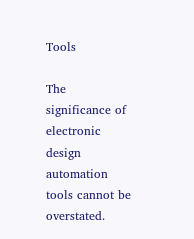Tools

The significance of electronic design automation tools cannot be overstated.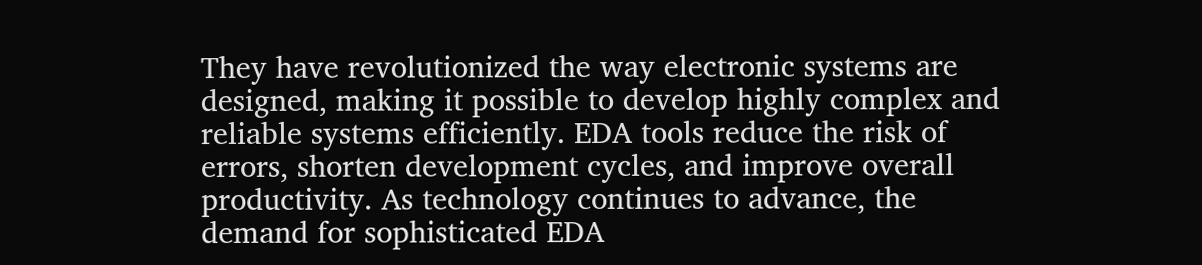They have revolutionized the way electronic systems are designed, making it possible to develop highly complex and reliable systems efficiently. EDA tools reduce the risk of errors, shorten development cycles, and improve overall productivity. As technology continues to advance, the demand for sophisticated EDA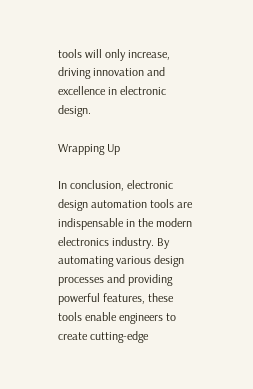tools will only increase, driving innovation and excellence in electronic design.

Wrapping Up

In conclusion, electronic design automation tools are indispensable in the modern electronics industry. By automating various design processes and providing powerful features, these tools enable engineers to create cutting-edge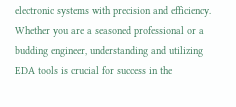electronic systems with precision and efficiency. Whether you are a seasoned professional or a budding engineer, understanding and utilizing EDA tools is crucial for success in the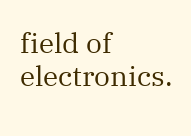field of electronics.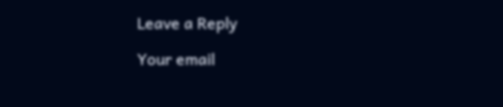Leave a Reply

Your email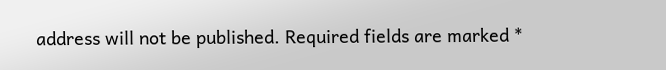address will not be published. Required fields are marked *